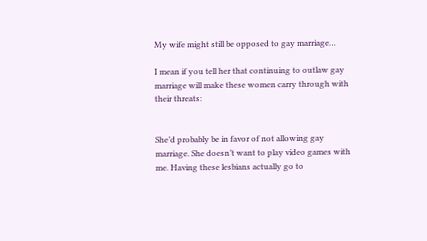My wife might still be opposed to gay marriage…

I mean if you tell her that continuing to outlaw gay marriage will make these women carry through with their threats:


She’d probably be in favor of not allowing gay marriage. She doesn’t want to play video games with me. Having these lesbians actually go to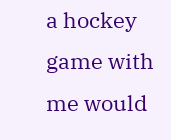a hockey game with me would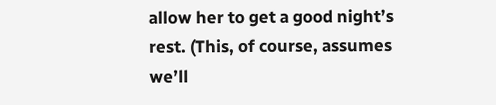allow her to get a good night’s rest. (This, of course, assumes we’ll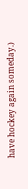have hockey again someday.)